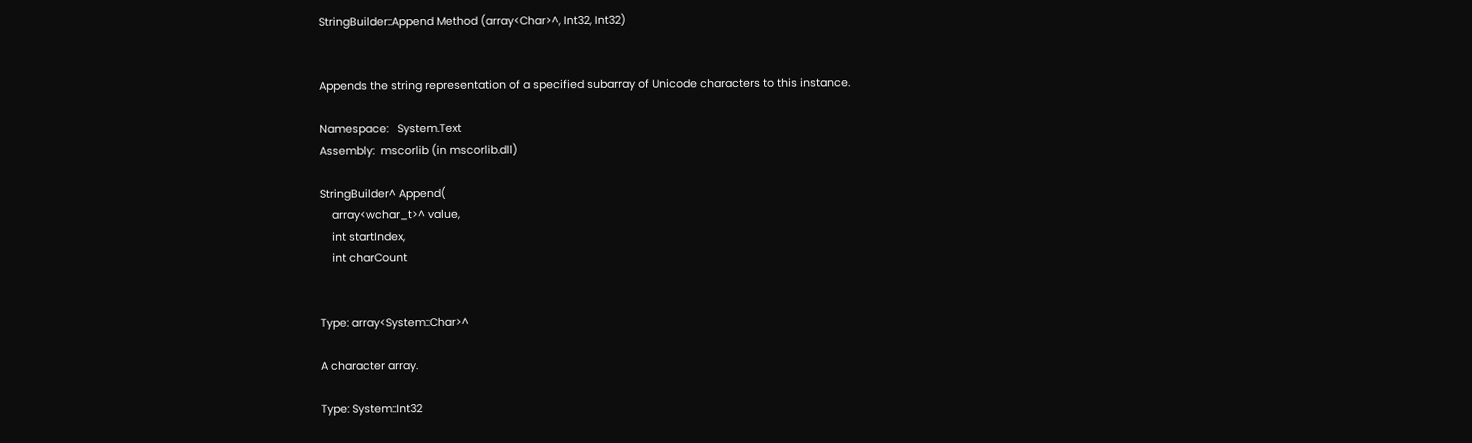StringBuilder::Append Method (array<Char>^, Int32, Int32)


Appends the string representation of a specified subarray of Unicode characters to this instance.

Namespace:   System.Text
Assembly:  mscorlib (in mscorlib.dll)

StringBuilder^ Append(
    array<wchar_t>^ value,
    int startIndex,
    int charCount


Type: array<System::Char>^

A character array.

Type: System::Int32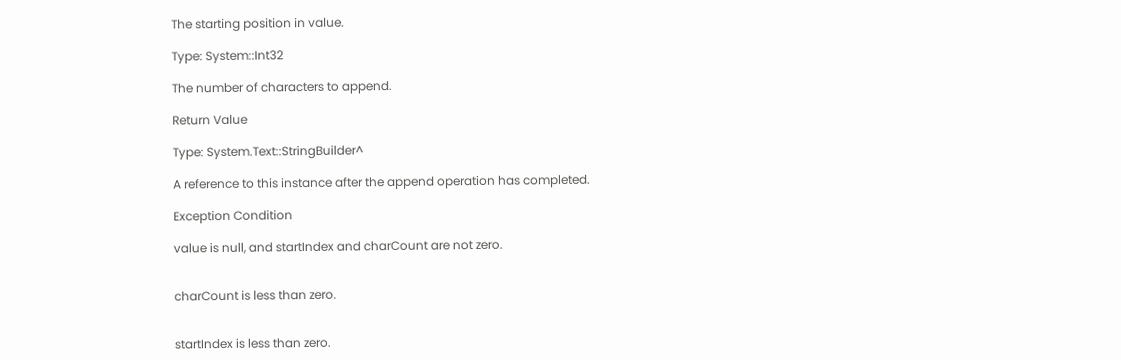The starting position in value.

Type: System::Int32

The number of characters to append.

Return Value

Type: System.Text::StringBuilder^

A reference to this instance after the append operation has completed.

Exception Condition

value is null, and startIndex and charCount are not zero.


charCount is less than zero.


startIndex is less than zero.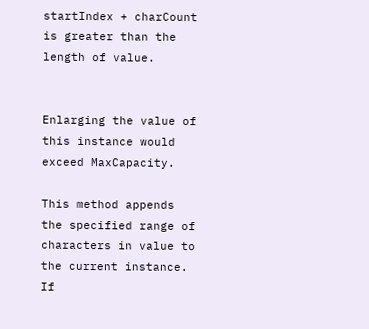startIndex + charCount is greater than the length of value.


Enlarging the value of this instance would exceed MaxCapacity.

This method appends the specified range of characters in value to the current instance. If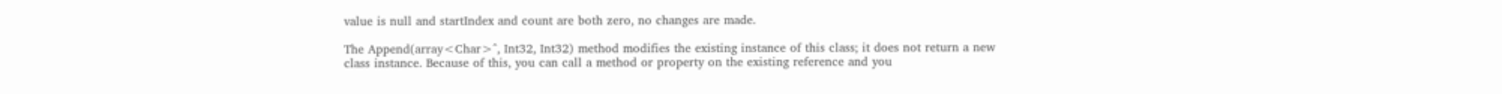value is null and startIndex and count are both zero, no changes are made.

The Append(array<Char>^, Int32, Int32) method modifies the existing instance of this class; it does not return a new class instance. Because of this, you can call a method or property on the existing reference and you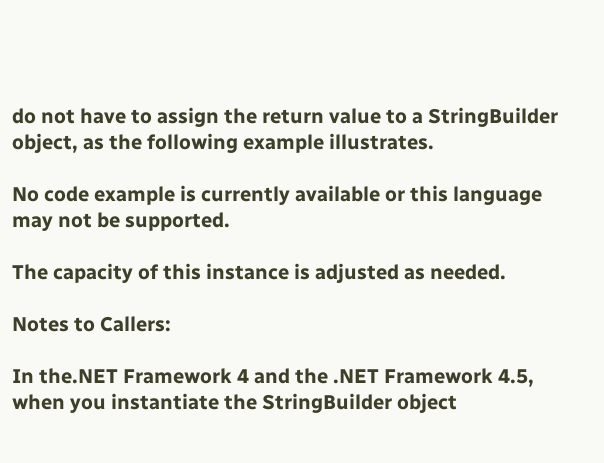do not have to assign the return value to a StringBuilder object, as the following example illustrates.

No code example is currently available or this language may not be supported.

The capacity of this instance is adjusted as needed.

Notes to Callers:

In the.NET Framework 4 and the .NET Framework 4.5, when you instantiate the StringBuilder object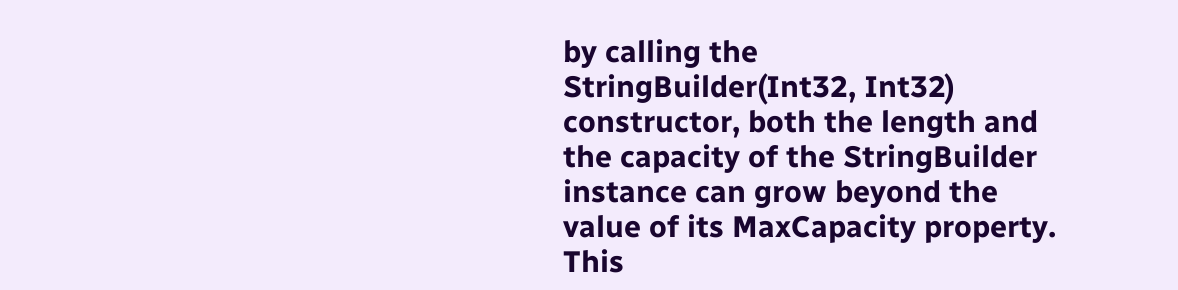by calling the StringBuilder(Int32, Int32) constructor, both the length and the capacity of the StringBuilder instance can grow beyond the value of its MaxCapacity property. This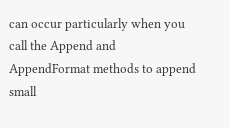can occur particularly when you call the Append and AppendFormat methods to append small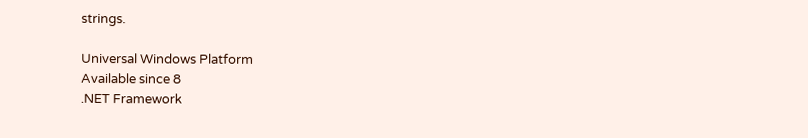strings.

Universal Windows Platform
Available since 8
.NET Framework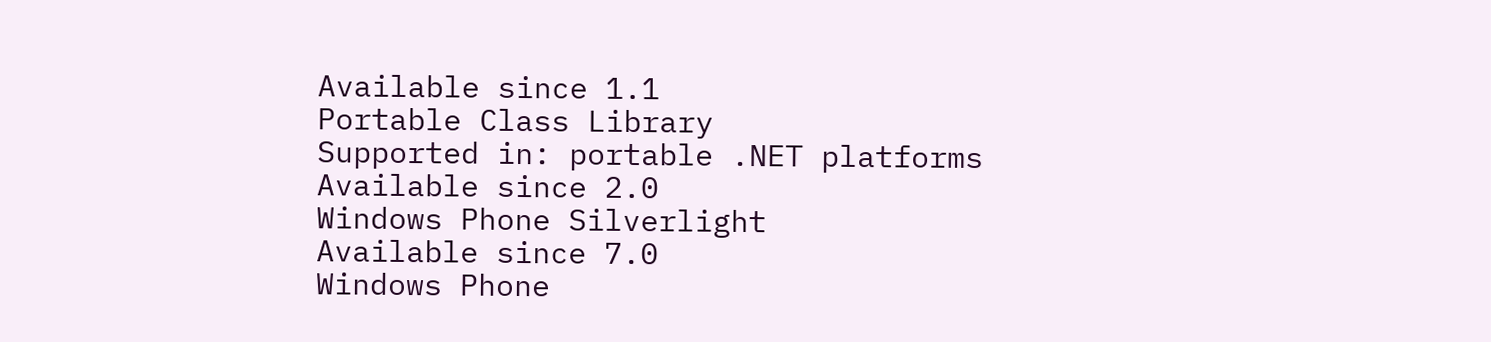Available since 1.1
Portable Class Library
Supported in: portable .NET platforms
Available since 2.0
Windows Phone Silverlight
Available since 7.0
Windows Phone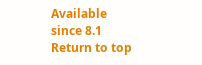Available since 8.1
Return to top